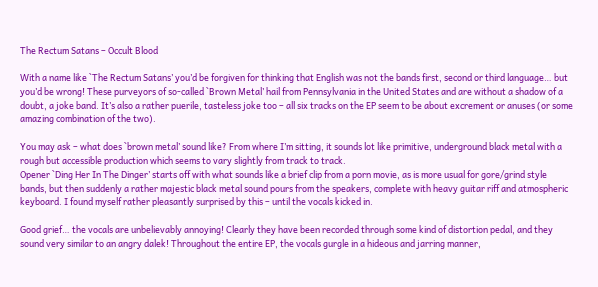The Rectum Satans – Occult Blood

With a name like `The Rectum Satans’ you’d be forgiven for thinking that English was not the bands first, second or third language… but you’d be wrong! These purveyors of so-called `Brown Metal’ hail from Pennsylvania in the United States and are without a shadow of a doubt, a joke band. It’s also a rather puerile, tasteless joke too – all six tracks on the EP seem to be about excrement or anuses (or some amazing combination of the two).

You may ask – what does `brown metal’ sound like? From where I’m sitting, it sounds lot like primitive, underground black metal with a rough but accessible production which seems to vary slightly from track to track.
Opener `Ding Her In The Dinger’ starts off with what sounds like a brief clip from a porn movie, as is more usual for gore/grind style bands, but then suddenly a rather majestic black metal sound pours from the speakers, complete with heavy guitar riff and atmospheric keyboard. I found myself rather pleasantly surprised by this – until the vocals kicked in.

Good grief… the vocals are unbelievably annoying! Clearly they have been recorded through some kind of distortion pedal, and they sound very similar to an angry dalek! Throughout the entire EP, the vocals gurgle in a hideous and jarring manner,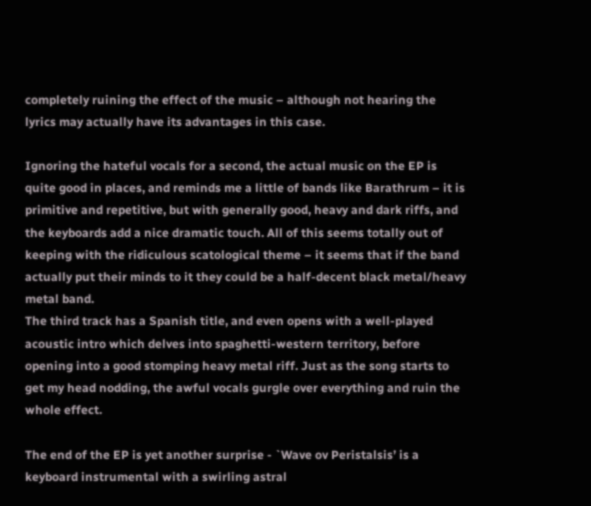completely ruining the effect of the music – although not hearing the lyrics may actually have its advantages in this case.

Ignoring the hateful vocals for a second, the actual music on the EP is quite good in places, and reminds me a little of bands like Barathrum – it is primitive and repetitive, but with generally good, heavy and dark riffs, and the keyboards add a nice dramatic touch. All of this seems totally out of keeping with the ridiculous scatological theme – it seems that if the band actually put their minds to it they could be a half-decent black metal/heavy metal band.
The third track has a Spanish title, and even opens with a well-played acoustic intro which delves into spaghetti-western territory, before opening into a good stomping heavy metal riff. Just as the song starts to get my head nodding, the awful vocals gurgle over everything and ruin the whole effect.

The end of the EP is yet another surprise - `Wave ov Peristalsis’ is a keyboard instrumental with a swirling astral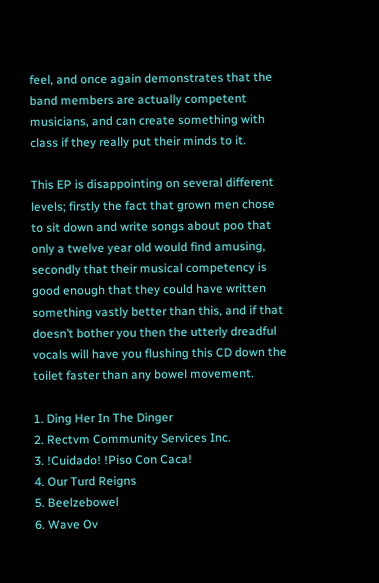feel, and once again demonstrates that the band members are actually competent musicians, and can create something with class if they really put their minds to it.

This EP is disappointing on several different levels; firstly the fact that grown men chose to sit down and write songs about poo that only a twelve year old would find amusing, secondly that their musical competency is good enough that they could have written something vastly better than this, and if that doesn’t bother you then the utterly dreadful vocals will have you flushing this CD down the toilet faster than any bowel movement.

1. Ding Her In The Dinger
2. Rectvm Community Services Inc.
3. !Cuidado! !Piso Con Caca!
4. Our Turd Reigns
5. Beelzebowel
6. Wave Ov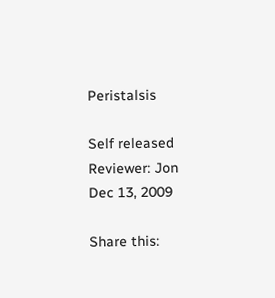Peristalsis

Self released
Reviewer: Jon
Dec 13, 2009

Share this: